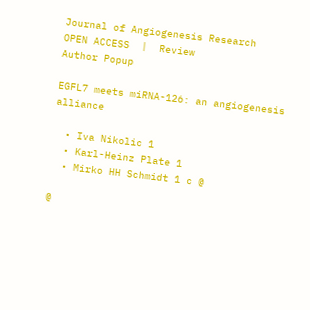Journal of Angiogenesis Research
OPEN ACCESS  |  Review
Author Popup

EGFL7 meets miRNA-126: an angiogenesis alliance

  • Iva Nikolic 1
  • Karl-Heinz Plate 1
  • Mirko HH Schmidt 1 c @

@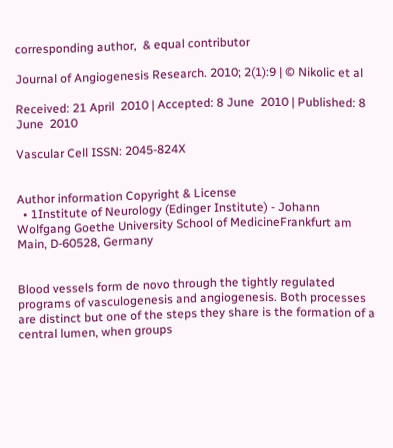corresponding author,  & equal contributor

Journal of Angiogenesis Research. 2010; 2(1):9 | © Nikolic et al

Received: 21 April  2010 | Accepted: 8 June  2010 | Published: 8 June  2010

Vascular Cell ISSN: 2045-824X


Author information Copyright & License
  • 1Institute of Neurology (Edinger Institute) - Johann Wolfgang Goethe University School of MedicineFrankfurt am Main, D-60528, Germany


Blood vessels form de novo through the tightly regulated programs of vasculogenesis and angiogenesis. Both processes are distinct but one of the steps they share is the formation of a central lumen, when groups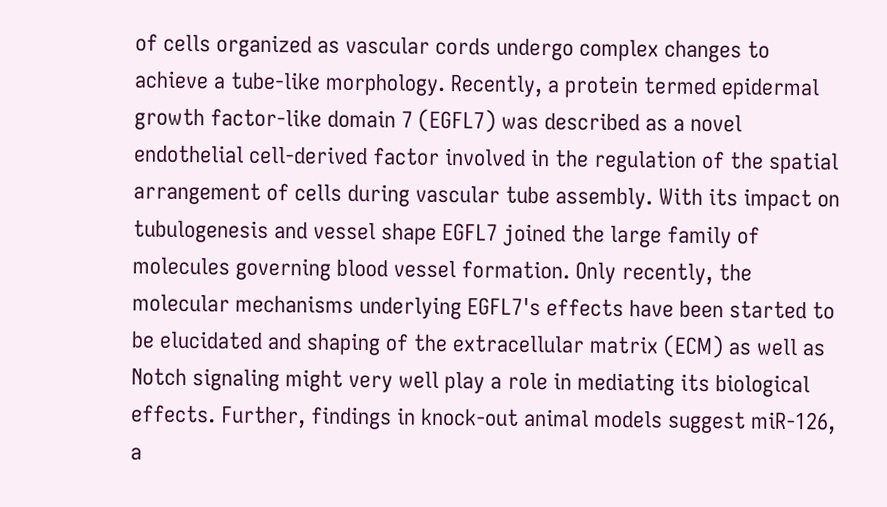of cells organized as vascular cords undergo complex changes to achieve a tube-like morphology. Recently, a protein termed epidermal growth factor-like domain 7 (EGFL7) was described as a novel endothelial cell-derived factor involved in the regulation of the spatial arrangement of cells during vascular tube assembly. With its impact on tubulogenesis and vessel shape EGFL7 joined the large family of molecules governing blood vessel formation. Only recently, the molecular mechanisms underlying EGFL7's effects have been started to be elucidated and shaping of the extracellular matrix (ECM) as well as Notch signaling might very well play a role in mediating its biological effects. Further, findings in knock-out animal models suggest miR-126, a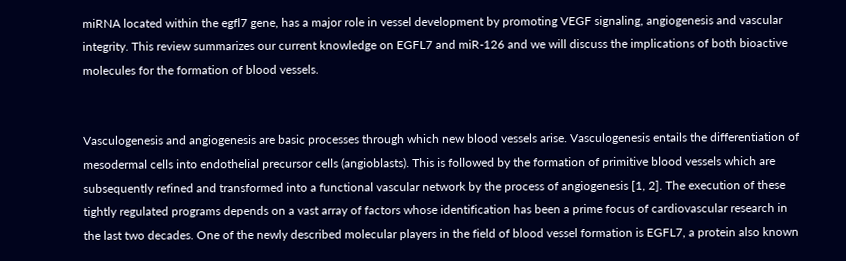miRNA located within the egfl7 gene, has a major role in vessel development by promoting VEGF signaling, angiogenesis and vascular integrity. This review summarizes our current knowledge on EGFL7 and miR-126 and we will discuss the implications of both bioactive molecules for the formation of blood vessels.


Vasculogenesis and angiogenesis are basic processes through which new blood vessels arise. Vasculogenesis entails the differentiation of mesodermal cells into endothelial precursor cells (angioblasts). This is followed by the formation of primitive blood vessels which are subsequently refined and transformed into a functional vascular network by the process of angiogenesis [1, 2]. The execution of these tightly regulated programs depends on a vast array of factors whose identification has been a prime focus of cardiovascular research in the last two decades. One of the newly described molecular players in the field of blood vessel formation is EGFL7, a protein also known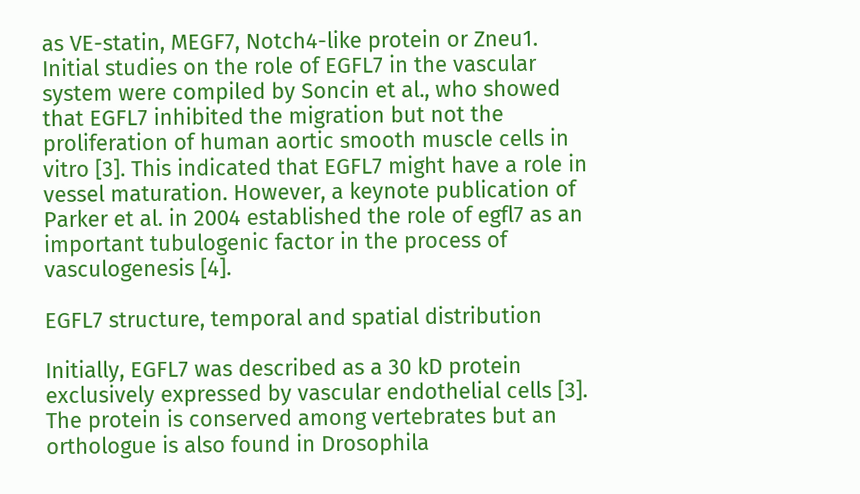as VE-statin, MEGF7, Notch4-like protein or Zneu1. Initial studies on the role of EGFL7 in the vascular system were compiled by Soncin et al., who showed that EGFL7 inhibited the migration but not the proliferation of human aortic smooth muscle cells in vitro [3]. This indicated that EGFL7 might have a role in vessel maturation. However, a keynote publication of Parker et al. in 2004 established the role of egfl7 as an important tubulogenic factor in the process of vasculogenesis [4].

EGFL7 structure, temporal and spatial distribution

Initially, EGFL7 was described as a 30 kD protein exclusively expressed by vascular endothelial cells [3]. The protein is conserved among vertebrates but an orthologue is also found in Drosophila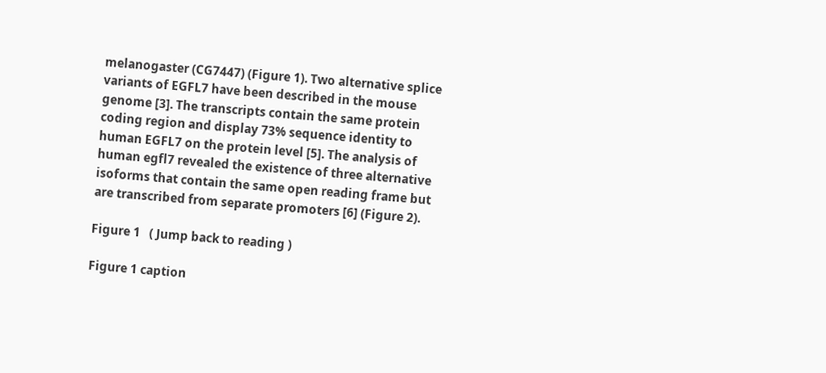melanogaster (CG7447) (Figure 1). Two alternative splice variants of EGFL7 have been described in the mouse genome [3]. The transcripts contain the same protein coding region and display 73% sequence identity to human EGFL7 on the protein level [5]. The analysis of human egfl7 revealed the existence of three alternative isoforms that contain the same open reading frame but are transcribed from separate promoters [6] (Figure 2).

Figure 1   ( Jump back to reading )

Figure 1 caption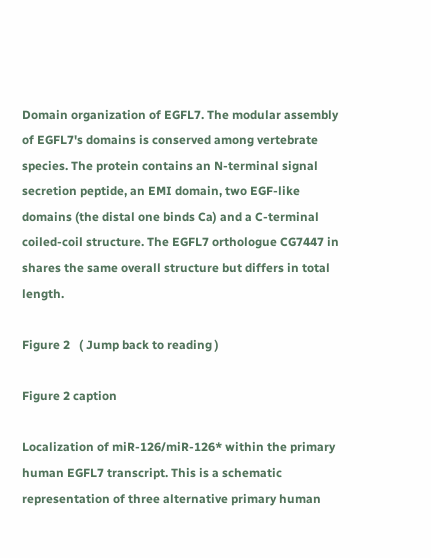Domain organization of EGFL7. The modular assembly of EGFL7's domains is conserved among vertebrate species. The protein contains an N-terminal signal secretion peptide, an EMI domain, two EGF-like domains (the distal one binds Ca) and a C-terminal coiled-coil structure. The EGFL7 orthologue CG7447 in shares the same overall structure but differs in total length.

Figure 2   ( Jump back to reading )

Figure 2 caption

Localization of miR-126/miR-126* within the primary human EGFL7 transcript. This is a schematic representation of three alternative primary human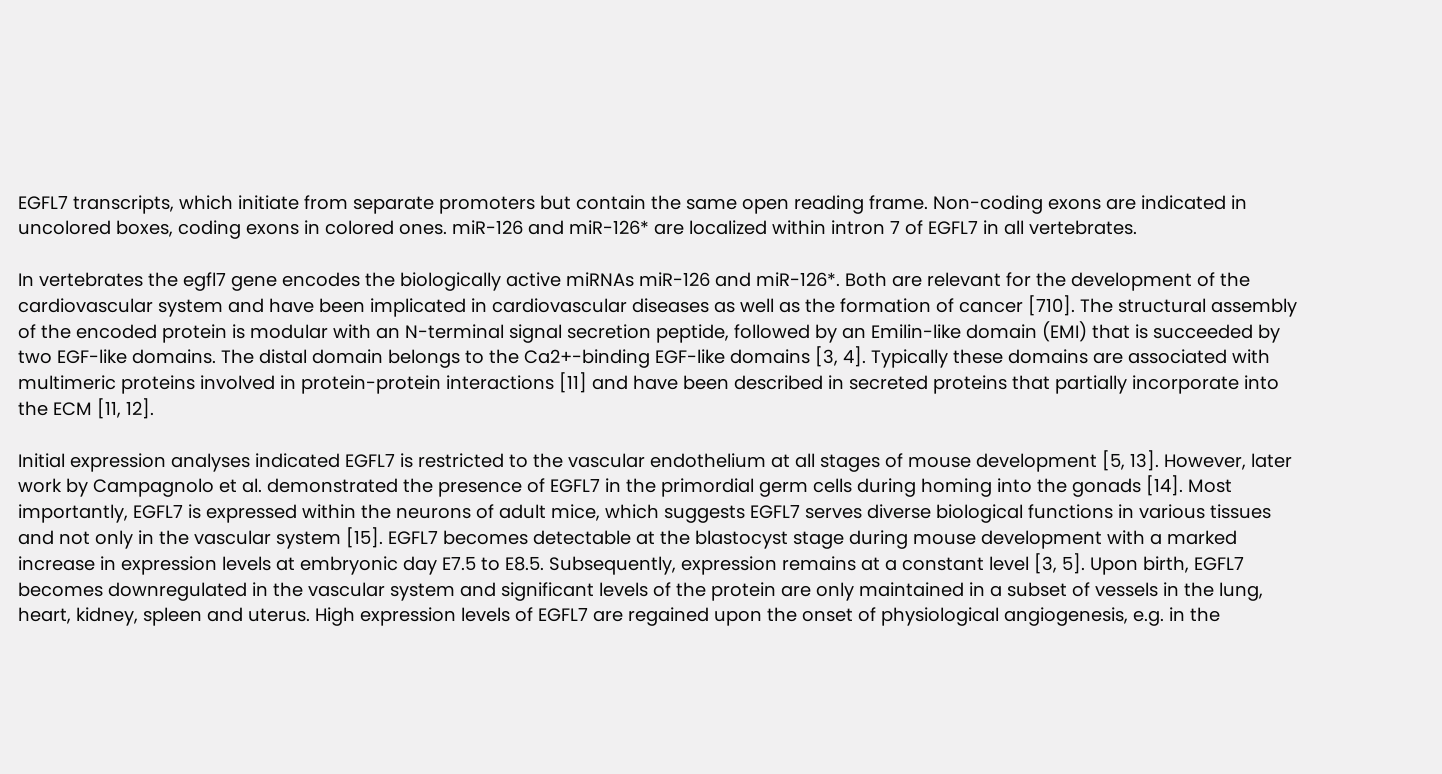EGFL7 transcripts, which initiate from separate promoters but contain the same open reading frame. Non-coding exons are indicated in uncolored boxes, coding exons in colored ones. miR-126 and miR-126* are localized within intron 7 of EGFL7 in all vertebrates.

In vertebrates the egfl7 gene encodes the biologically active miRNAs miR-126 and miR-126*. Both are relevant for the development of the cardiovascular system and have been implicated in cardiovascular diseases as well as the formation of cancer [710]. The structural assembly of the encoded protein is modular with an N-terminal signal secretion peptide, followed by an Emilin-like domain (EMI) that is succeeded by two EGF-like domains. The distal domain belongs to the Ca2+-binding EGF-like domains [3, 4]. Typically these domains are associated with multimeric proteins involved in protein-protein interactions [11] and have been described in secreted proteins that partially incorporate into the ECM [11, 12].

Initial expression analyses indicated EGFL7 is restricted to the vascular endothelium at all stages of mouse development [5, 13]. However, later work by Campagnolo et al. demonstrated the presence of EGFL7 in the primordial germ cells during homing into the gonads [14]. Most importantly, EGFL7 is expressed within the neurons of adult mice, which suggests EGFL7 serves diverse biological functions in various tissues and not only in the vascular system [15]. EGFL7 becomes detectable at the blastocyst stage during mouse development with a marked increase in expression levels at embryonic day E7.5 to E8.5. Subsequently, expression remains at a constant level [3, 5]. Upon birth, EGFL7 becomes downregulated in the vascular system and significant levels of the protein are only maintained in a subset of vessels in the lung, heart, kidney, spleen and uterus. High expression levels of EGFL7 are regained upon the onset of physiological angiogenesis, e.g. in the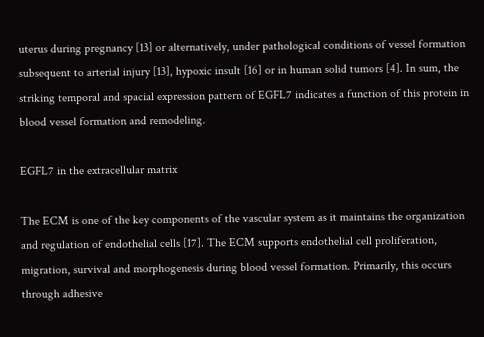uterus during pregnancy [13] or alternatively, under pathological conditions of vessel formation subsequent to arterial injury [13], hypoxic insult [16] or in human solid tumors [4]. In sum, the striking temporal and spacial expression pattern of EGFL7 indicates a function of this protein in blood vessel formation and remodeling.

EGFL7 in the extracellular matrix

The ECM is one of the key components of the vascular system as it maintains the organization and regulation of endothelial cells [17]. The ECM supports endothelial cell proliferation, migration, survival and morphogenesis during blood vessel formation. Primarily, this occurs through adhesive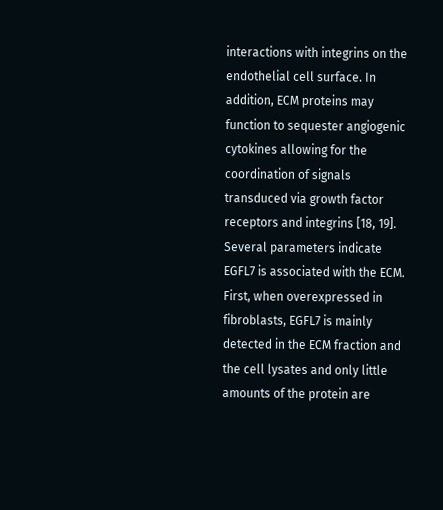interactions with integrins on the endothelial cell surface. In addition, ECM proteins may function to sequester angiogenic cytokines allowing for the coordination of signals transduced via growth factor receptors and integrins [18, 19]. Several parameters indicate EGFL7 is associated with the ECM. First, when overexpressed in fibroblasts, EGFL7 is mainly detected in the ECM fraction and the cell lysates and only little amounts of the protein are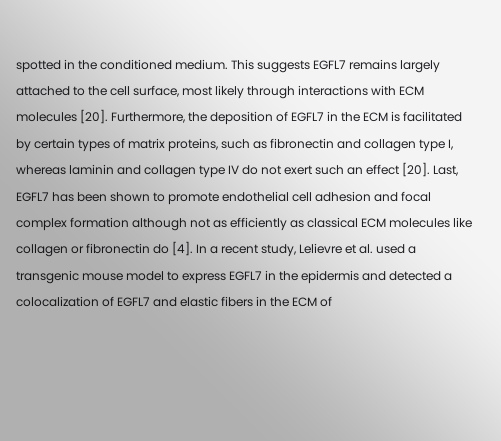spotted in the conditioned medium. This suggests EGFL7 remains largely attached to the cell surface, most likely through interactions with ECM molecules [20]. Furthermore, the deposition of EGFL7 in the ECM is facilitated by certain types of matrix proteins, such as fibronectin and collagen type I, whereas laminin and collagen type IV do not exert such an effect [20]. Last, EGFL7 has been shown to promote endothelial cell adhesion and focal complex formation although not as efficiently as classical ECM molecules like collagen or fibronectin do [4]. In a recent study, Lelievre et al. used a transgenic mouse model to express EGFL7 in the epidermis and detected a colocalization of EGFL7 and elastic fibers in the ECM of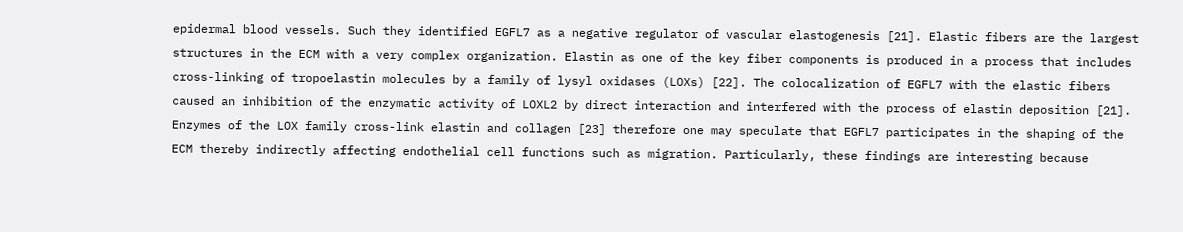epidermal blood vessels. Such they identified EGFL7 as a negative regulator of vascular elastogenesis [21]. Elastic fibers are the largest structures in the ECM with a very complex organization. Elastin as one of the key fiber components is produced in a process that includes cross-linking of tropoelastin molecules by a family of lysyl oxidases (LOXs) [22]. The colocalization of EGFL7 with the elastic fibers caused an inhibition of the enzymatic activity of LOXL2 by direct interaction and interfered with the process of elastin deposition [21]. Enzymes of the LOX family cross-link elastin and collagen [23] therefore one may speculate that EGFL7 participates in the shaping of the ECM thereby indirectly affecting endothelial cell functions such as migration. Particularly, these findings are interesting because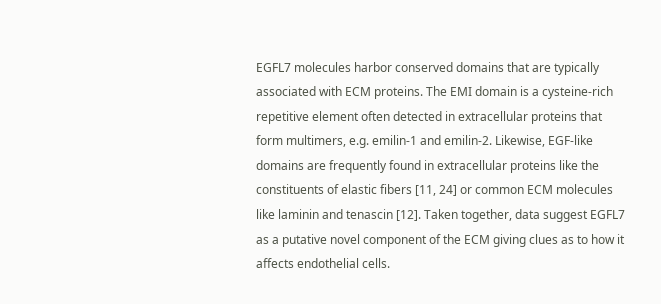EGFL7 molecules harbor conserved domains that are typically associated with ECM proteins. The EMI domain is a cysteine-rich repetitive element often detected in extracellular proteins that form multimers, e.g. emilin-1 and emilin-2. Likewise, EGF-like domains are frequently found in extracellular proteins like the constituents of elastic fibers [11, 24] or common ECM molecules like laminin and tenascin [12]. Taken together, data suggest EGFL7 as a putative novel component of the ECM giving clues as to how it affects endothelial cells.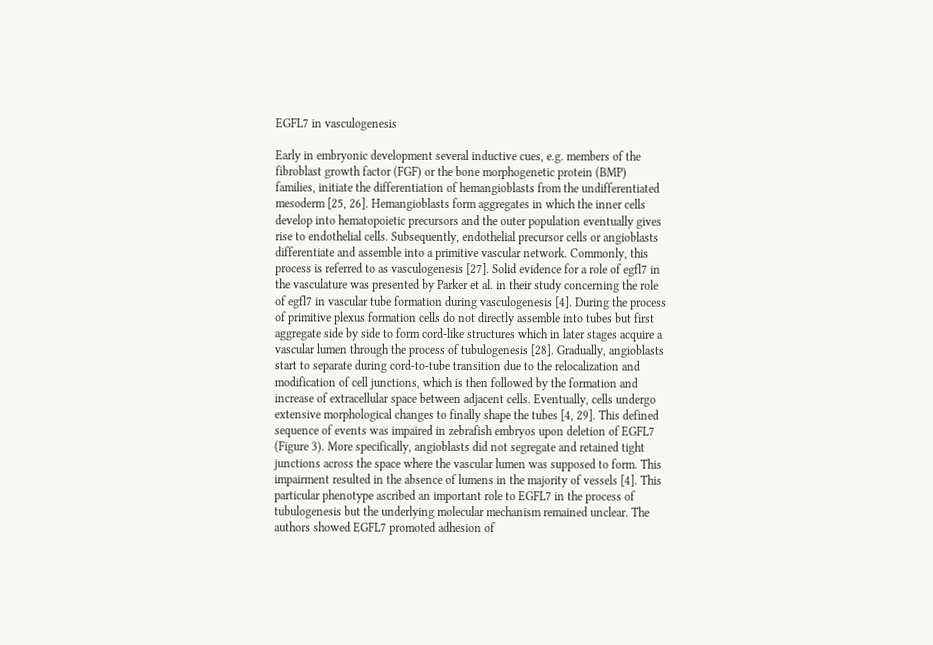EGFL7 in vasculogenesis

Early in embryonic development several inductive cues, e.g. members of the fibroblast growth factor (FGF) or the bone morphogenetic protein (BMP) families, initiate the differentiation of hemangioblasts from the undifferentiated mesoderm [25, 26]. Hemangioblasts form aggregates in which the inner cells develop into hematopoietic precursors and the outer population eventually gives rise to endothelial cells. Subsequently, endothelial precursor cells or angioblasts differentiate and assemble into a primitive vascular network. Commonly, this process is referred to as vasculogenesis [27]. Solid evidence for a role of egfl7 in the vasculature was presented by Parker et al. in their study concerning the role of egfl7 in vascular tube formation during vasculogenesis [4]. During the process of primitive plexus formation cells do not directly assemble into tubes but first aggregate side by side to form cord-like structures which in later stages acquire a vascular lumen through the process of tubulogenesis [28]. Gradually, angioblasts start to separate during cord-to-tube transition due to the relocalization and modification of cell junctions, which is then followed by the formation and increase of extracellular space between adjacent cells. Eventually, cells undergo extensive morphological changes to finally shape the tubes [4, 29]. This defined sequence of events was impaired in zebrafish embryos upon deletion of EGFL7 (Figure 3). More specifically, angioblasts did not segregate and retained tight junctions across the space where the vascular lumen was supposed to form. This impairment resulted in the absence of lumens in the majority of vessels [4]. This particular phenotype ascribed an important role to EGFL7 in the process of tubulogenesis but the underlying molecular mechanism remained unclear. The authors showed EGFL7 promoted adhesion of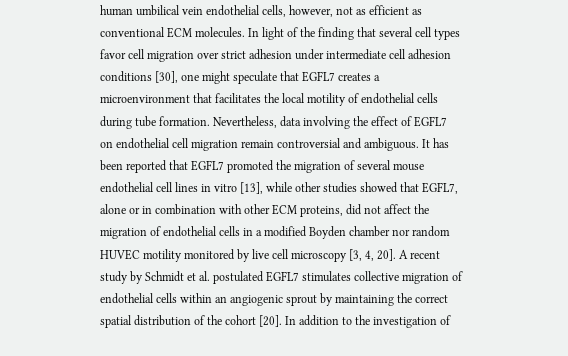human umbilical vein endothelial cells, however, not as efficient as conventional ECM molecules. In light of the finding that several cell types favor cell migration over strict adhesion under intermediate cell adhesion conditions [30], one might speculate that EGFL7 creates a microenvironment that facilitates the local motility of endothelial cells during tube formation. Nevertheless, data involving the effect of EGFL7 on endothelial cell migration remain controversial and ambiguous. It has been reported that EGFL7 promoted the migration of several mouse endothelial cell lines in vitro [13], while other studies showed that EGFL7, alone or in combination with other ECM proteins, did not affect the migration of endothelial cells in a modified Boyden chamber nor random HUVEC motility monitored by live cell microscopy [3, 4, 20]. A recent study by Schmidt et al. postulated EGFL7 stimulates collective migration of endothelial cells within an angiogenic sprout by maintaining the correct spatial distribution of the cohort [20]. In addition to the investigation of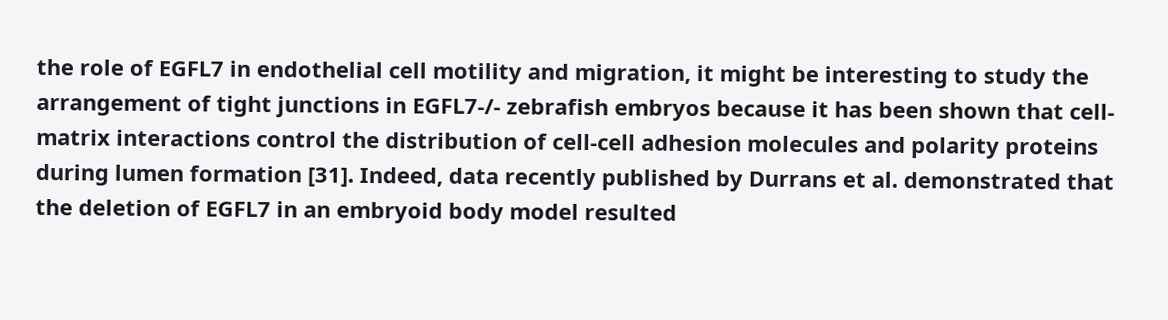the role of EGFL7 in endothelial cell motility and migration, it might be interesting to study the arrangement of tight junctions in EGFL7-/- zebrafish embryos because it has been shown that cell-matrix interactions control the distribution of cell-cell adhesion molecules and polarity proteins during lumen formation [31]. Indeed, data recently published by Durrans et al. demonstrated that the deletion of EGFL7 in an embryoid body model resulted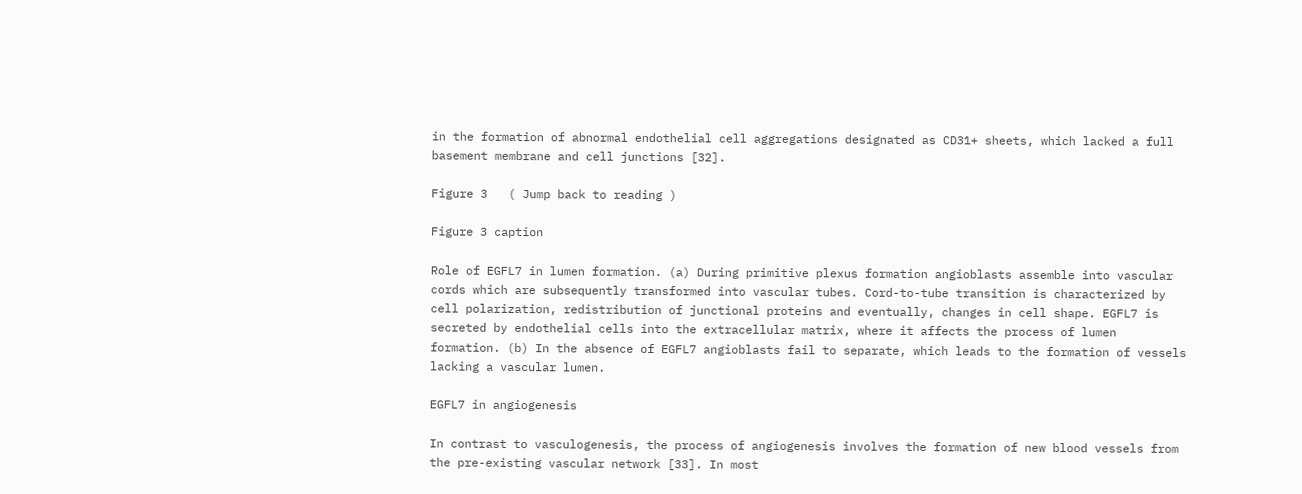in the formation of abnormal endothelial cell aggregations designated as CD31+ sheets, which lacked a full basement membrane and cell junctions [32].

Figure 3   ( Jump back to reading )

Figure 3 caption

Role of EGFL7 in lumen formation. (a) During primitive plexus formation angioblasts assemble into vascular cords which are subsequently transformed into vascular tubes. Cord-to-tube transition is characterized by cell polarization, redistribution of junctional proteins and eventually, changes in cell shape. EGFL7 is secreted by endothelial cells into the extracellular matrix, where it affects the process of lumen formation. (b) In the absence of EGFL7 angioblasts fail to separate, which leads to the formation of vessels lacking a vascular lumen.

EGFL7 in angiogenesis

In contrast to vasculogenesis, the process of angiogenesis involves the formation of new blood vessels from the pre-existing vascular network [33]. In most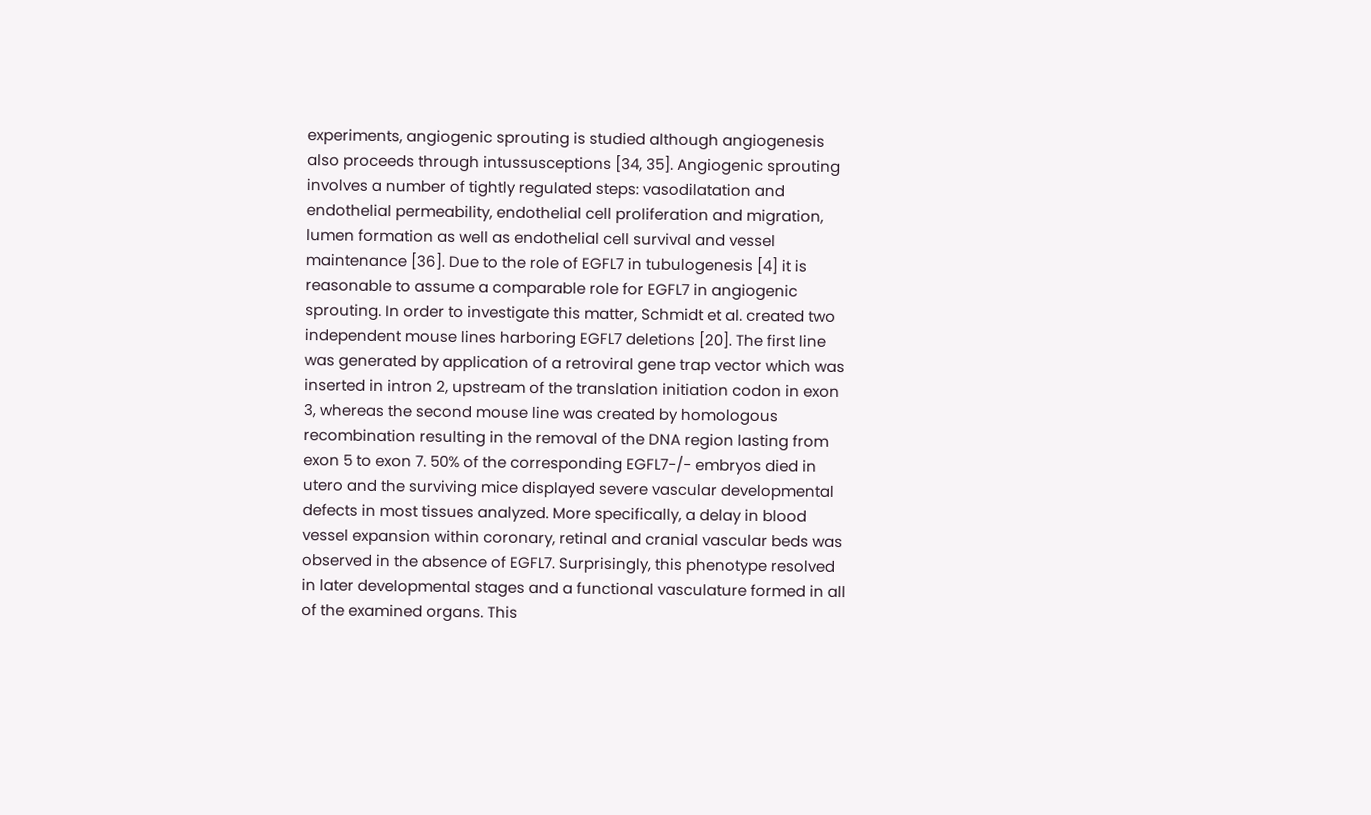experiments, angiogenic sprouting is studied although angiogenesis also proceeds through intussusceptions [34, 35]. Angiogenic sprouting involves a number of tightly regulated steps: vasodilatation and endothelial permeability, endothelial cell proliferation and migration, lumen formation as well as endothelial cell survival and vessel maintenance [36]. Due to the role of EGFL7 in tubulogenesis [4] it is reasonable to assume a comparable role for EGFL7 in angiogenic sprouting. In order to investigate this matter, Schmidt et al. created two independent mouse lines harboring EGFL7 deletions [20]. The first line was generated by application of a retroviral gene trap vector which was inserted in intron 2, upstream of the translation initiation codon in exon 3, whereas the second mouse line was created by homologous recombination resulting in the removal of the DNA region lasting from exon 5 to exon 7. 50% of the corresponding EGFL7-/- embryos died in utero and the surviving mice displayed severe vascular developmental defects in most tissues analyzed. More specifically, a delay in blood vessel expansion within coronary, retinal and cranial vascular beds was observed in the absence of EGFL7. Surprisingly, this phenotype resolved in later developmental stages and a functional vasculature formed in all of the examined organs. This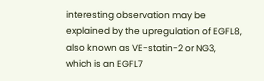interesting observation may be explained by the upregulation of EGFL8, also known as VE-statin-2 or NG3, which is an EGFL7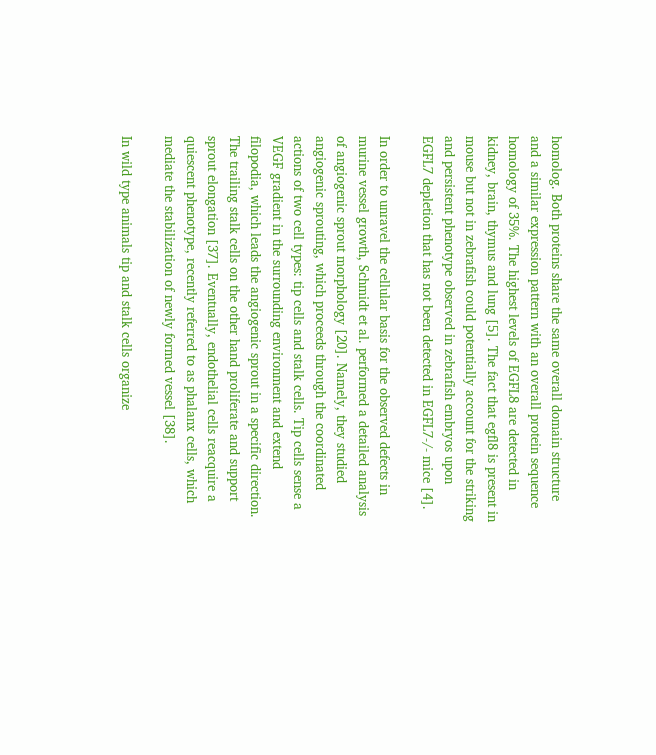homolog. Both proteins share the same overall domain structure and a similar expression pattern with an overall protein sequence homology of 35%. The highest levels of EGFL8 are detected in kidney, brain, thymus and lung [5]. The fact that egfl8 is present in mouse but not in zebrafish could potentially account for the striking and persistent phenotype observed in zebrafish embryos upon EGFL7 depletion that has not been detected in EGFL7-/- mice [4].

In order to unravel the cellular basis for the observed defects in murine vessel growth, Schmidt et al. performed a detailed analysis of angiogenic sprout morphology [20]. Namely, they studied angiogenic sprouting, which proceeds through the coordinated actions of two cell types: tip cells and stalk cells. Tip cells sense a VEGF gradient in the surrounding environment and extend filopodia, which leads the angiogenic sprout in a specific direction. The trailing stalk cells on the other hand proliferate and support sprout elongation [37]. Eventually, endothelial cells reacquire a quiescent phenotype, recently referred to as phalanx cells, which mediate the stabilization of newly formed vessel [38].

In wild type animals tip and stalk cells organize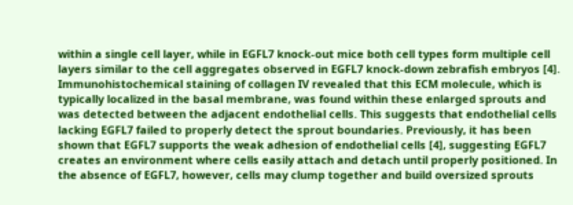within a single cell layer, while in EGFL7 knock-out mice both cell types form multiple cell layers similar to the cell aggregates observed in EGFL7 knock-down zebrafish embryos [4]. Immunohistochemical staining of collagen IV revealed that this ECM molecule, which is typically localized in the basal membrane, was found within these enlarged sprouts and was detected between the adjacent endothelial cells. This suggests that endothelial cells lacking EGFL7 failed to properly detect the sprout boundaries. Previously, it has been shown that EGFL7 supports the weak adhesion of endothelial cells [4], suggesting EGFL7 creates an environment where cells easily attach and detach until properly positioned. In the absence of EGFL7, however, cells may clump together and build oversized sprouts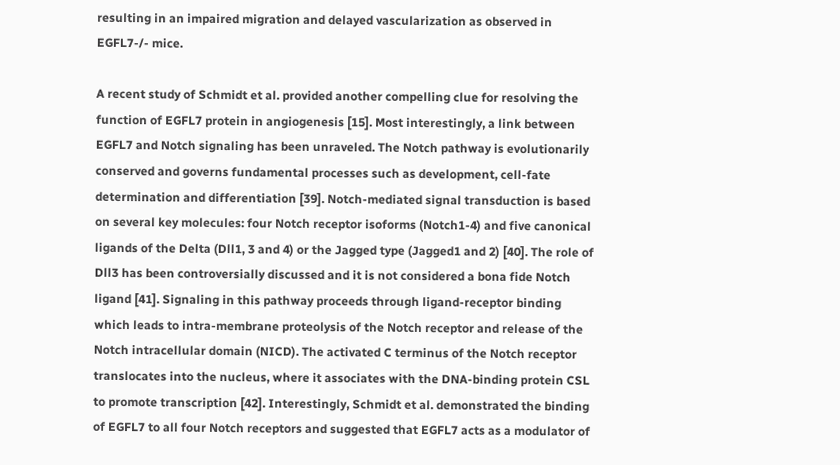resulting in an impaired migration and delayed vascularization as observed in EGFL7-/- mice.

A recent study of Schmidt et al. provided another compelling clue for resolving the function of EGFL7 protein in angiogenesis [15]. Most interestingly, a link between EGFL7 and Notch signaling has been unraveled. The Notch pathway is evolutionarily conserved and governs fundamental processes such as development, cell-fate determination and differentiation [39]. Notch-mediated signal transduction is based on several key molecules: four Notch receptor isoforms (Notch1-4) and five canonical ligands of the Delta (Dll1, 3 and 4) or the Jagged type (Jagged1 and 2) [40]. The role of Dll3 has been controversially discussed and it is not considered a bona fide Notch ligand [41]. Signaling in this pathway proceeds through ligand-receptor binding which leads to intra-membrane proteolysis of the Notch receptor and release of the Notch intracellular domain (NICD). The activated C terminus of the Notch receptor translocates into the nucleus, where it associates with the DNA-binding protein CSL to promote transcription [42]. Interestingly, Schmidt et al. demonstrated the binding of EGFL7 to all four Notch receptors and suggested that EGFL7 acts as a modulator of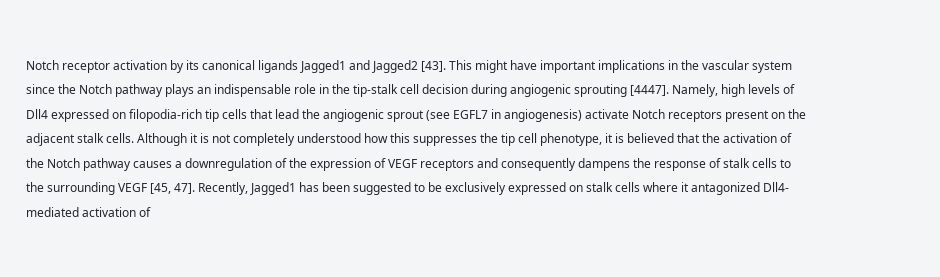Notch receptor activation by its canonical ligands Jagged1 and Jagged2 [43]. This might have important implications in the vascular system since the Notch pathway plays an indispensable role in the tip-stalk cell decision during angiogenic sprouting [4447]. Namely, high levels of Dll4 expressed on filopodia-rich tip cells that lead the angiogenic sprout (see EGFL7 in angiogenesis) activate Notch receptors present on the adjacent stalk cells. Although it is not completely understood how this suppresses the tip cell phenotype, it is believed that the activation of the Notch pathway causes a downregulation of the expression of VEGF receptors and consequently dampens the response of stalk cells to the surrounding VEGF [45, 47]. Recently, Jagged1 has been suggested to be exclusively expressed on stalk cells where it antagonized Dll4-mediated activation of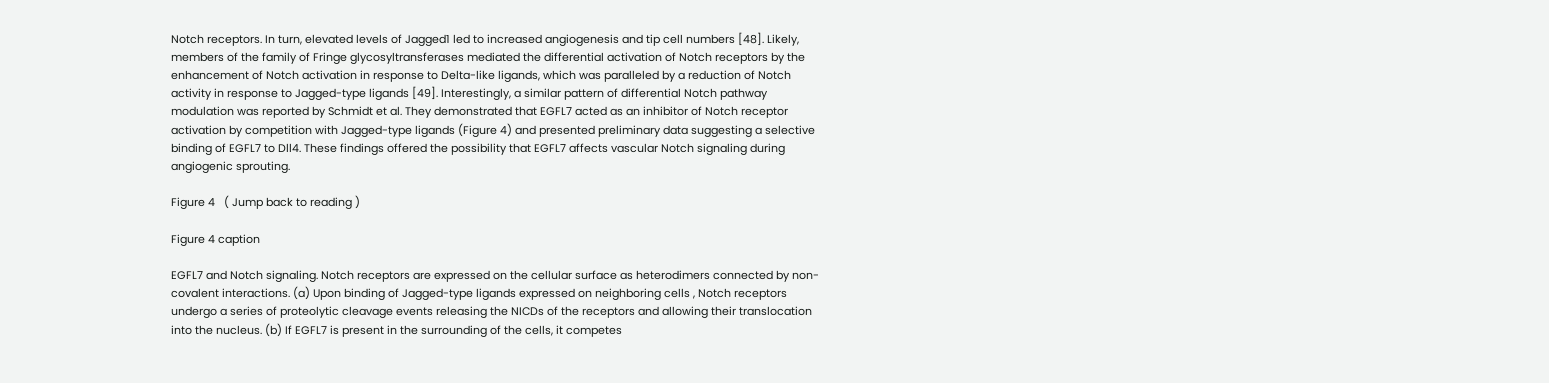Notch receptors. In turn, elevated levels of Jagged1 led to increased angiogenesis and tip cell numbers [48]. Likely, members of the family of Fringe glycosyltransferases mediated the differential activation of Notch receptors by the enhancement of Notch activation in response to Delta-like ligands, which was paralleled by a reduction of Notch activity in response to Jagged-type ligands [49]. Interestingly, a similar pattern of differential Notch pathway modulation was reported by Schmidt et al. They demonstrated that EGFL7 acted as an inhibitor of Notch receptor activation by competition with Jagged-type ligands (Figure 4) and presented preliminary data suggesting a selective binding of EGFL7 to Dll4. These findings offered the possibility that EGFL7 affects vascular Notch signaling during angiogenic sprouting.

Figure 4   ( Jump back to reading )

Figure 4 caption

EGFL7 and Notch signaling. Notch receptors are expressed on the cellular surface as heterodimers connected by non-covalent interactions. (a) Upon binding of Jagged-type ligands expressed on neighboring cells , Notch receptors undergo a series of proteolytic cleavage events releasing the NICDs of the receptors and allowing their translocation into the nucleus. (b) If EGFL7 is present in the surrounding of the cells, it competes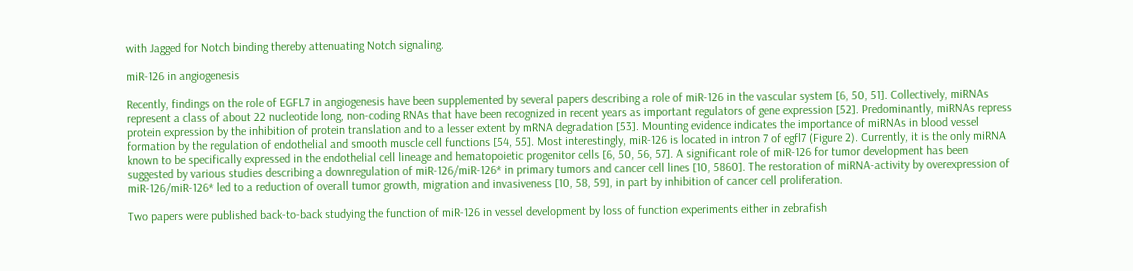with Jagged for Notch binding thereby attenuating Notch signaling.

miR-126 in angiogenesis

Recently, findings on the role of EGFL7 in angiogenesis have been supplemented by several papers describing a role of miR-126 in the vascular system [6, 50, 51]. Collectively, miRNAs represent a class of about 22 nucleotide long, non-coding RNAs that have been recognized in recent years as important regulators of gene expression [52]. Predominantly, miRNAs repress protein expression by the inhibition of protein translation and to a lesser extent by mRNA degradation [53]. Mounting evidence indicates the importance of miRNAs in blood vessel formation by the regulation of endothelial and smooth muscle cell functions [54, 55]. Most interestingly, miR-126 is located in intron 7 of egfl7 (Figure 2). Currently, it is the only miRNA known to be specifically expressed in the endothelial cell lineage and hematopoietic progenitor cells [6, 50, 56, 57]. A significant role of miR-126 for tumor development has been suggested by various studies describing a downregulation of miR-126/miR-126* in primary tumors and cancer cell lines [10, 5860]. The restoration of miRNA-activity by overexpression of miR-126/miR-126* led to a reduction of overall tumor growth, migration and invasiveness [10, 58, 59], in part by inhibition of cancer cell proliferation.

Two papers were published back-to-back studying the function of miR-126 in vessel development by loss of function experiments either in zebrafish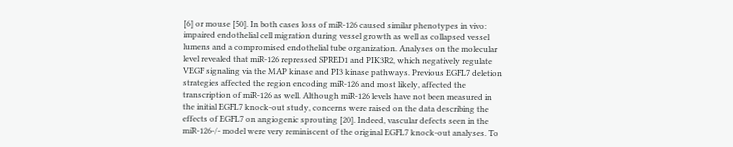[6] or mouse [50]. In both cases loss of miR-126 caused similar phenotypes in vivo: impaired endothelial cell migration during vessel growth as well as collapsed vessel lumens and a compromised endothelial tube organization. Analyses on the molecular level revealed that miR-126 repressed SPRED1 and PIK3R2, which negatively regulate VEGF signaling via the MAP kinase and PI3 kinase pathways. Previous EGFL7 deletion strategies affected the region encoding miR-126 and most likely, affected the transcription of miR-126 as well. Although miR-126 levels have not been measured in the initial EGFL7 knock-out study, concerns were raised on the data describing the effects of EGFL7 on angiogenic sprouting [20]. Indeed, vascular defects seen in the miR-126-/- model were very reminiscent of the original EGFL7 knock-out analyses. To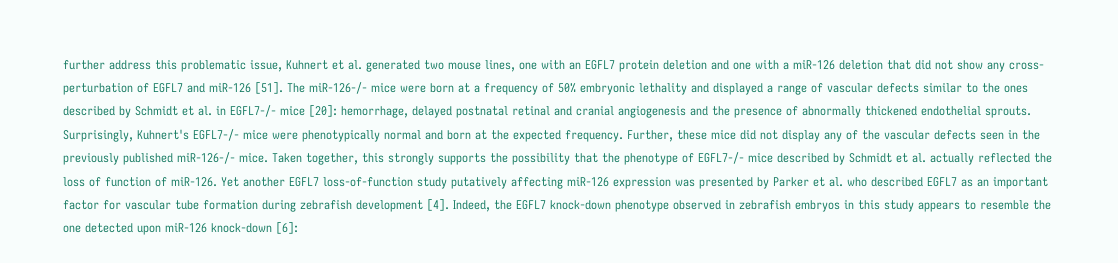further address this problematic issue, Kuhnert et al. generated two mouse lines, one with an EGFL7 protein deletion and one with a miR-126 deletion that did not show any cross-perturbation of EGFL7 and miR-126 [51]. The miR-126-/- mice were born at a frequency of 50% embryonic lethality and displayed a range of vascular defects similar to the ones described by Schmidt et al. in EGFL7-/- mice [20]: hemorrhage, delayed postnatal retinal and cranial angiogenesis and the presence of abnormally thickened endothelial sprouts. Surprisingly, Kuhnert's EGFL7-/- mice were phenotypically normal and born at the expected frequency. Further, these mice did not display any of the vascular defects seen in the previously published miR-126-/- mice. Taken together, this strongly supports the possibility that the phenotype of EGFL7-/- mice described by Schmidt et al. actually reflected the loss of function of miR-126. Yet another EGFL7 loss-of-function study putatively affecting miR-126 expression was presented by Parker et al. who described EGFL7 as an important factor for vascular tube formation during zebrafish development [4]. Indeed, the EGFL7 knock-down phenotype observed in zebrafish embryos in this study appears to resemble the one detected upon miR-126 knock-down [6]: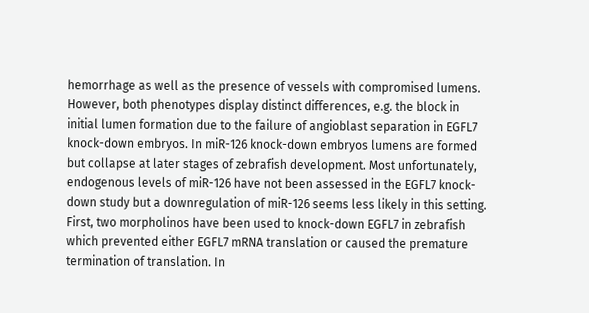hemorrhage as well as the presence of vessels with compromised lumens. However, both phenotypes display distinct differences, e.g. the block in initial lumen formation due to the failure of angioblast separation in EGFL7 knock-down embryos. In miR-126 knock-down embryos lumens are formed but collapse at later stages of zebrafish development. Most unfortunately, endogenous levels of miR-126 have not been assessed in the EGFL7 knock-down study but a downregulation of miR-126 seems less likely in this setting. First, two morpholinos have been used to knock-down EGFL7 in zebrafish which prevented either EGFL7 mRNA translation or caused the premature termination of translation. In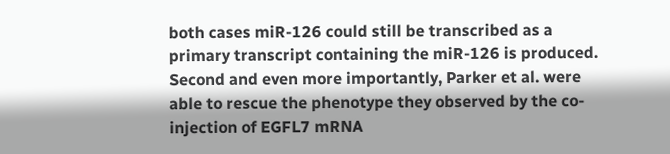both cases miR-126 could still be transcribed as a primary transcript containing the miR-126 is produced. Second and even more importantly, Parker et al. were able to rescue the phenotype they observed by the co-injection of EGFL7 mRNA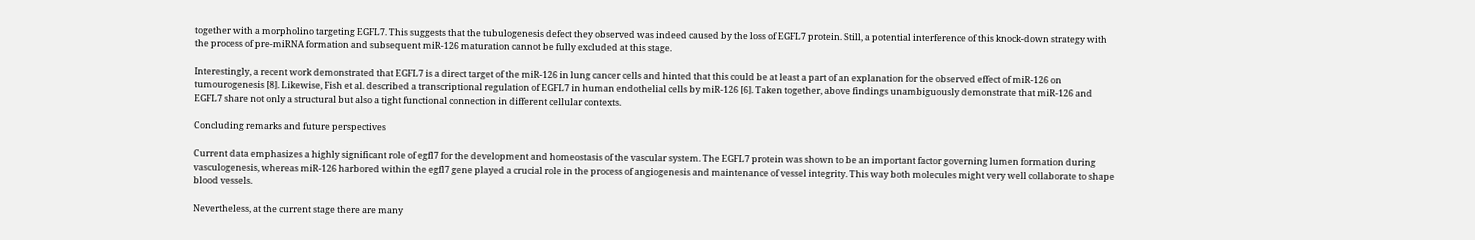together with a morpholino targeting EGFL7. This suggests that the tubulogenesis defect they observed was indeed caused by the loss of EGFL7 protein. Still, a potential interference of this knock-down strategy with the process of pre-miRNA formation and subsequent miR-126 maturation cannot be fully excluded at this stage.

Interestingly, a recent work demonstrated that EGFL7 is a direct target of the miR-126 in lung cancer cells and hinted that this could be at least a part of an explanation for the observed effect of miR-126 on tumourogenesis [8]. Likewise, Fish et al. described a transcriptional regulation of EGFL7 in human endothelial cells by miR-126 [6]. Taken together, above findings unambiguously demonstrate that miR-126 and EGFL7 share not only a structural but also a tight functional connection in different cellular contexts.

Concluding remarks and future perspectives

Current data emphasizes a highly significant role of egfl7 for the development and homeostasis of the vascular system. The EGFL7 protein was shown to be an important factor governing lumen formation during vasculogenesis, whereas miR-126 harbored within the egfl7 gene played a crucial role in the process of angiogenesis and maintenance of vessel integrity. This way both molecules might very well collaborate to shape blood vessels.

Nevertheless, at the current stage there are many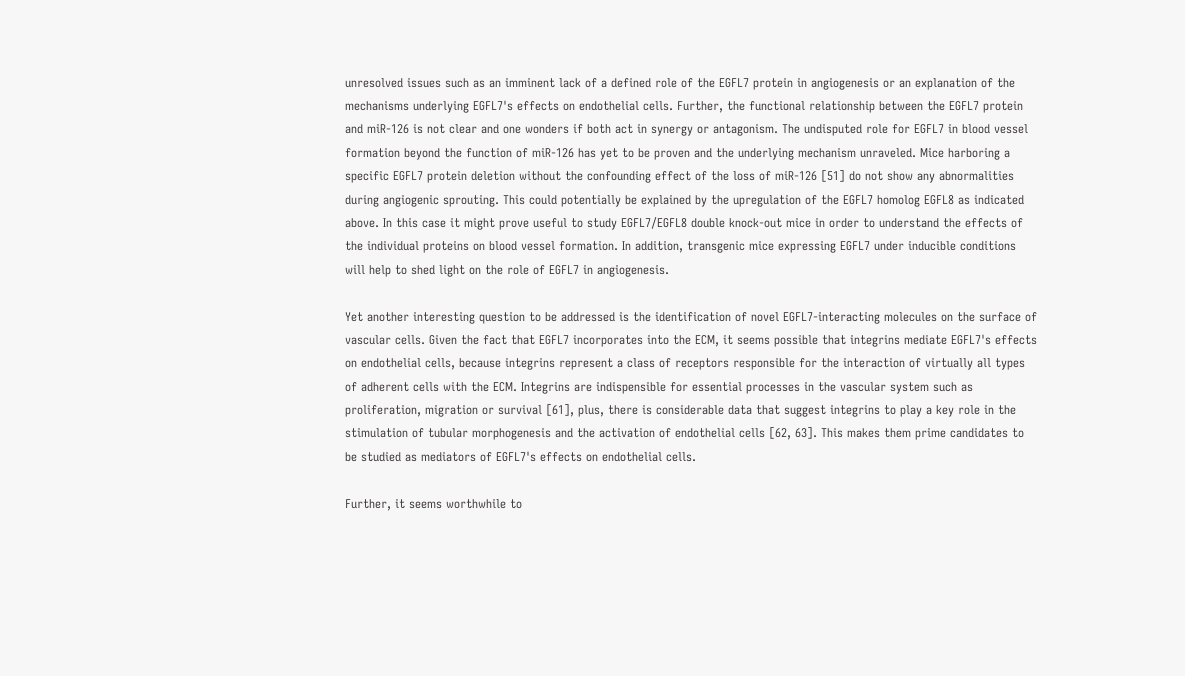unresolved issues such as an imminent lack of a defined role of the EGFL7 protein in angiogenesis or an explanation of the mechanisms underlying EGFL7's effects on endothelial cells. Further, the functional relationship between the EGFL7 protein and miR-126 is not clear and one wonders if both act in synergy or antagonism. The undisputed role for EGFL7 in blood vessel formation beyond the function of miR-126 has yet to be proven and the underlying mechanism unraveled. Mice harboring a specific EGFL7 protein deletion without the confounding effect of the loss of miR-126 [51] do not show any abnormalities during angiogenic sprouting. This could potentially be explained by the upregulation of the EGFL7 homolog EGFL8 as indicated above. In this case it might prove useful to study EGFL7/EGFL8 double knock-out mice in order to understand the effects of the individual proteins on blood vessel formation. In addition, transgenic mice expressing EGFL7 under inducible conditions will help to shed light on the role of EGFL7 in angiogenesis.

Yet another interesting question to be addressed is the identification of novel EGFL7-interacting molecules on the surface of vascular cells. Given the fact that EGFL7 incorporates into the ECM, it seems possible that integrins mediate EGFL7's effects on endothelial cells, because integrins represent a class of receptors responsible for the interaction of virtually all types of adherent cells with the ECM. Integrins are indispensible for essential processes in the vascular system such as proliferation, migration or survival [61], plus, there is considerable data that suggest integrins to play a key role in the stimulation of tubular morphogenesis and the activation of endothelial cells [62, 63]. This makes them prime candidates to be studied as mediators of EGFL7's effects on endothelial cells.

Further, it seems worthwhile to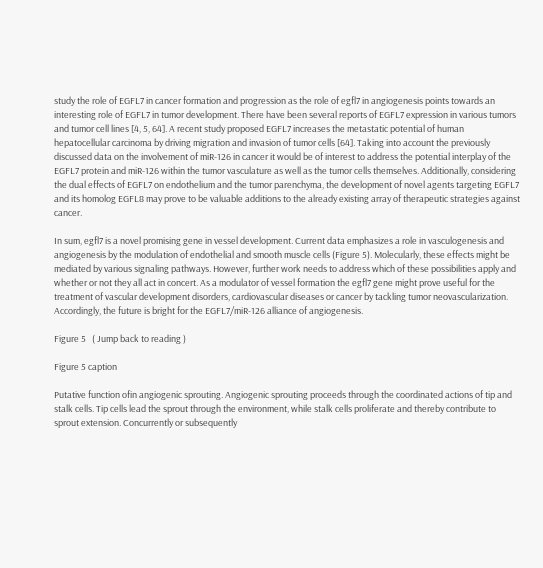study the role of EGFL7 in cancer formation and progression as the role of egfl7 in angiogenesis points towards an interesting role of EGFL7 in tumor development. There have been several reports of EGFL7 expression in various tumors and tumor cell lines [4, 5, 64]. A recent study proposed EGFL7 increases the metastatic potential of human hepatocellular carcinoma by driving migration and invasion of tumor cells [64]. Taking into account the previously discussed data on the involvement of miR-126 in cancer it would be of interest to address the potential interplay of the EGFL7 protein and miR-126 within the tumor vasculature as well as the tumor cells themselves. Additionally, considering the dual effects of EGFL7 on endothelium and the tumor parenchyma, the development of novel agents targeting EGFL7 and its homolog EGFL8 may prove to be valuable additions to the already existing array of therapeutic strategies against cancer.

In sum, egfl7 is a novel promising gene in vessel development. Current data emphasizes a role in vasculogenesis and angiogenesis by the modulation of endothelial and smooth muscle cells (Figure 5). Molecularly, these effects might be mediated by various signaling pathways. However, further work needs to address which of these possibilities apply and whether or not they all act in concert. As a modulator of vessel formation the egfl7 gene might prove useful for the treatment of vascular development disorders, cardiovascular diseases or cancer by tackling tumor neovascularization. Accordingly, the future is bright for the EGFL7/miR-126 alliance of angiogenesis.

Figure 5   ( Jump back to reading )

Figure 5 caption

Putative function ofin angiogenic sprouting. Angiogenic sprouting proceeds through the coordinated actions of tip and stalk cells. Tip cells lead the sprout through the environment, while stalk cells proliferate and thereby contribute to sprout extension. Concurrently or subsequently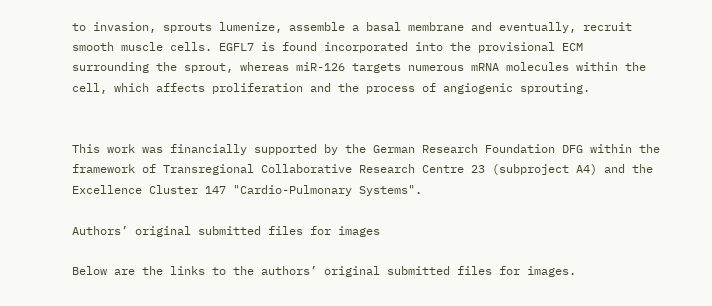to invasion, sprouts lumenize, assemble a basal membrane and eventually, recruit smooth muscle cells. EGFL7 is found incorporated into the provisional ECM surrounding the sprout, whereas miR-126 targets numerous mRNA molecules within the cell, which affects proliferation and the process of angiogenic sprouting.


This work was financially supported by the German Research Foundation DFG within the framework of Transregional Collaborative Research Centre 23 (subproject A4) and the Excellence Cluster 147 "Cardio-Pulmonary Systems".

Authors’ original submitted files for images

Below are the links to the authors’ original submitted files for images.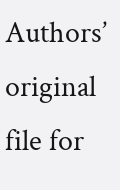Authors’ original file for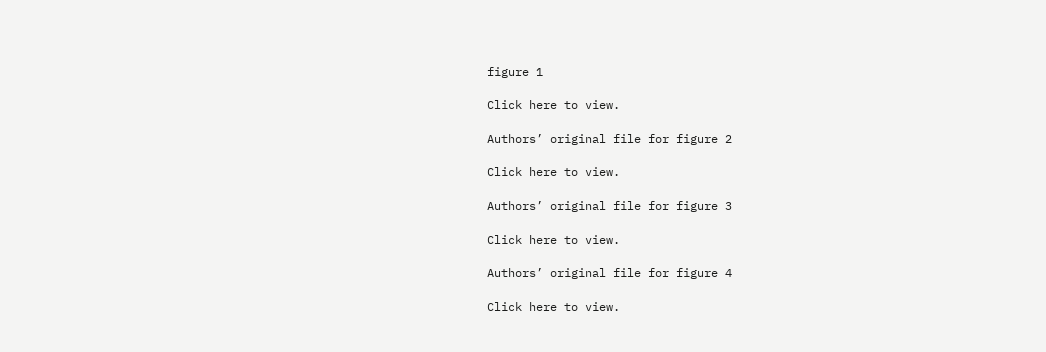figure 1

Click here to view.

Authors’ original file for figure 2

Click here to view.

Authors’ original file for figure 3

Click here to view.

Authors’ original file for figure 4

Click here to view.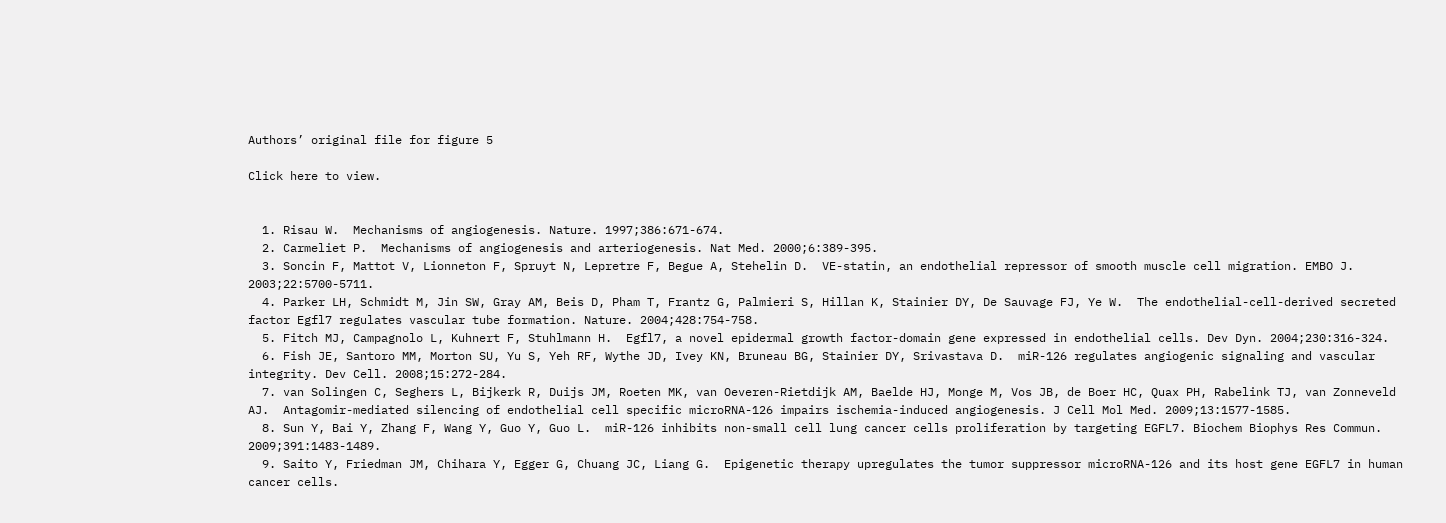Authors’ original file for figure 5

Click here to view.


  1. Risau W.  Mechanisms of angiogenesis. Nature. 1997;386:671-674.
  2. Carmeliet P.  Mechanisms of angiogenesis and arteriogenesis. Nat Med. 2000;6:389-395.
  3. Soncin F, Mattot V, Lionneton F, Spruyt N, Lepretre F, Begue A, Stehelin D.  VE-statin, an endothelial repressor of smooth muscle cell migration. EMBO J. 2003;22:5700-5711.
  4. Parker LH, Schmidt M, Jin SW, Gray AM, Beis D, Pham T, Frantz G, Palmieri S, Hillan K, Stainier DY, De Sauvage FJ, Ye W.  The endothelial-cell-derived secreted factor Egfl7 regulates vascular tube formation. Nature. 2004;428:754-758.
  5. Fitch MJ, Campagnolo L, Kuhnert F, Stuhlmann H.  Egfl7, a novel epidermal growth factor-domain gene expressed in endothelial cells. Dev Dyn. 2004;230:316-324.
  6. Fish JE, Santoro MM, Morton SU, Yu S, Yeh RF, Wythe JD, Ivey KN, Bruneau BG, Stainier DY, Srivastava D.  miR-126 regulates angiogenic signaling and vascular integrity. Dev Cell. 2008;15:272-284.
  7. van Solingen C, Seghers L, Bijkerk R, Duijs JM, Roeten MK, van Oeveren-Rietdijk AM, Baelde HJ, Monge M, Vos JB, de Boer HC, Quax PH, Rabelink TJ, van Zonneveld AJ.  Antagomir-mediated silencing of endothelial cell specific microRNA-126 impairs ischemia-induced angiogenesis. J Cell Mol Med. 2009;13:1577-1585.
  8. Sun Y, Bai Y, Zhang F, Wang Y, Guo Y, Guo L.  miR-126 inhibits non-small cell lung cancer cells proliferation by targeting EGFL7. Biochem Biophys Res Commun. 2009;391:1483-1489.
  9. Saito Y, Friedman JM, Chihara Y, Egger G, Chuang JC, Liang G.  Epigenetic therapy upregulates the tumor suppressor microRNA-126 and its host gene EGFL7 in human cancer cells.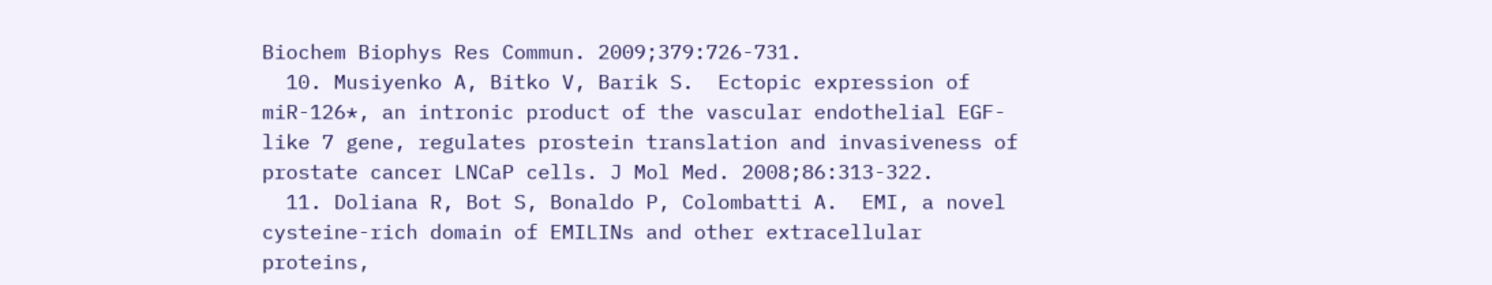Biochem Biophys Res Commun. 2009;379:726-731.
  10. Musiyenko A, Bitko V, Barik S.  Ectopic expression of miR-126*, an intronic product of the vascular endothelial EGF-like 7 gene, regulates prostein translation and invasiveness of prostate cancer LNCaP cells. J Mol Med. 2008;86:313-322.
  11. Doliana R, Bot S, Bonaldo P, Colombatti A.  EMI, a novel cysteine-rich domain of EMILINs and other extracellular proteins,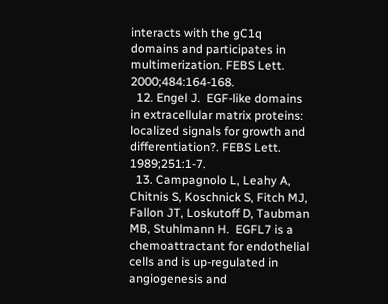interacts with the gC1q domains and participates in multimerization. FEBS Lett. 2000;484:164-168.
  12. Engel J.  EGF-like domains in extracellular matrix proteins: localized signals for growth and differentiation?. FEBS Lett. 1989;251:1-7.
  13. Campagnolo L, Leahy A, Chitnis S, Koschnick S, Fitch MJ, Fallon JT, Loskutoff D, Taubman MB, Stuhlmann H.  EGFL7 is a chemoattractant for endothelial cells and is up-regulated in angiogenesis and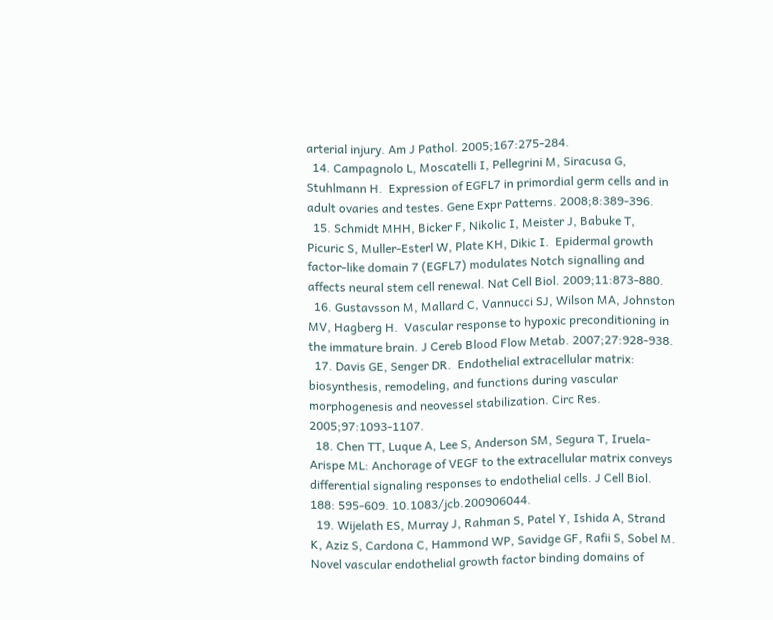arterial injury. Am J Pathol. 2005;167:275-284.
  14. Campagnolo L, Moscatelli I, Pellegrini M, Siracusa G, Stuhlmann H.  Expression of EGFL7 in primordial germ cells and in adult ovaries and testes. Gene Expr Patterns. 2008;8:389-396.
  15. Schmidt MHH, Bicker F, Nikolic I, Meister J, Babuke T, Picuric S, Muller-Esterl W, Plate KH, Dikic I.  Epidermal growth factor-like domain 7 (EGFL7) modulates Notch signalling and affects neural stem cell renewal. Nat Cell Biol. 2009;11:873-880.
  16. Gustavsson M, Mallard C, Vannucci SJ, Wilson MA, Johnston MV, Hagberg H.  Vascular response to hypoxic preconditioning in the immature brain. J Cereb Blood Flow Metab. 2007;27:928-938.
  17. Davis GE, Senger DR.  Endothelial extracellular matrix: biosynthesis, remodeling, and functions during vascular morphogenesis and neovessel stabilization. Circ Res. 2005;97:1093-1107.
  18. Chen TT, Luque A, Lee S, Anderson SM, Segura T, Iruela-Arispe ML: Anchorage of VEGF to the extracellular matrix conveys differential signaling responses to endothelial cells. J Cell Biol. 188: 595-609. 10.1083/jcb.200906044.
  19. Wijelath ES, Murray J, Rahman S, Patel Y, Ishida A, Strand K, Aziz S, Cardona C, Hammond WP, Savidge GF, Rafii S, Sobel M.  Novel vascular endothelial growth factor binding domains of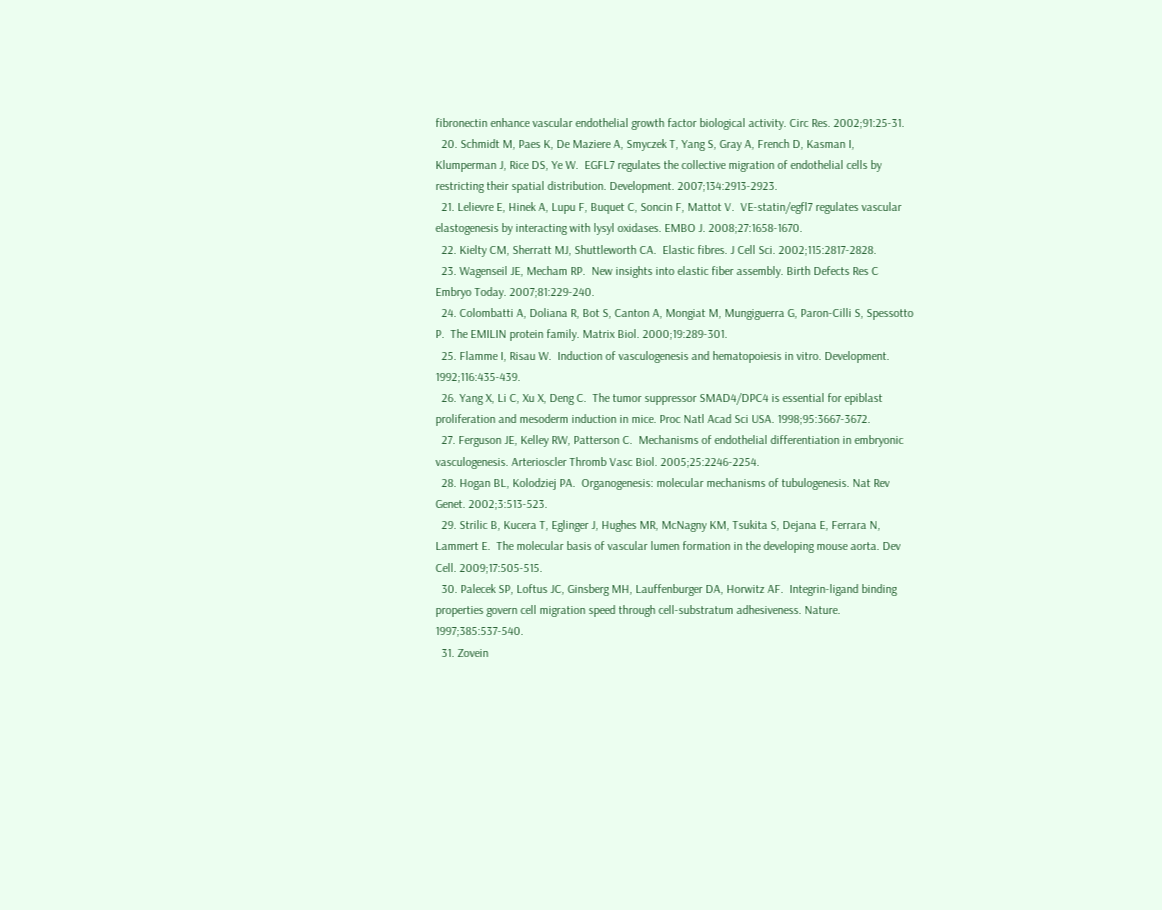fibronectin enhance vascular endothelial growth factor biological activity. Circ Res. 2002;91:25-31.
  20. Schmidt M, Paes K, De Maziere A, Smyczek T, Yang S, Gray A, French D, Kasman I, Klumperman J, Rice DS, Ye W.  EGFL7 regulates the collective migration of endothelial cells by restricting their spatial distribution. Development. 2007;134:2913-2923.
  21. Lelievre E, Hinek A, Lupu F, Buquet C, Soncin F, Mattot V.  VE-statin/egfl7 regulates vascular elastogenesis by interacting with lysyl oxidases. EMBO J. 2008;27:1658-1670.
  22. Kielty CM, Sherratt MJ, Shuttleworth CA.  Elastic fibres. J Cell Sci. 2002;115:2817-2828.
  23. Wagenseil JE, Mecham RP.  New insights into elastic fiber assembly. Birth Defects Res C Embryo Today. 2007;81:229-240.
  24. Colombatti A, Doliana R, Bot S, Canton A, Mongiat M, Mungiguerra G, Paron-Cilli S, Spessotto P.  The EMILIN protein family. Matrix Biol. 2000;19:289-301.
  25. Flamme I, Risau W.  Induction of vasculogenesis and hematopoiesis in vitro. Development. 1992;116:435-439.
  26. Yang X, Li C, Xu X, Deng C.  The tumor suppressor SMAD4/DPC4 is essential for epiblast proliferation and mesoderm induction in mice. Proc Natl Acad Sci USA. 1998;95:3667-3672.
  27. Ferguson JE, Kelley RW, Patterson C.  Mechanisms of endothelial differentiation in embryonic vasculogenesis. Arterioscler Thromb Vasc Biol. 2005;25:2246-2254.
  28. Hogan BL, Kolodziej PA.  Organogenesis: molecular mechanisms of tubulogenesis. Nat Rev Genet. 2002;3:513-523.
  29. Strilic B, Kucera T, Eglinger J, Hughes MR, McNagny KM, Tsukita S, Dejana E, Ferrara N, Lammert E.  The molecular basis of vascular lumen formation in the developing mouse aorta. Dev Cell. 2009;17:505-515.
  30. Palecek SP, Loftus JC, Ginsberg MH, Lauffenburger DA, Horwitz AF.  Integrin-ligand binding properties govern cell migration speed through cell-substratum adhesiveness. Nature. 1997;385:537-540.
  31. Zovein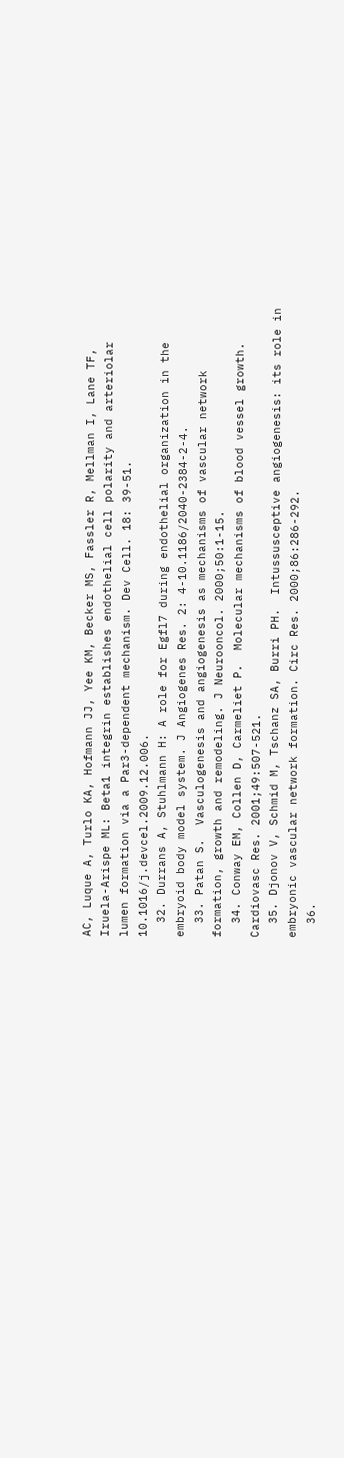AC, Luque A, Turlo KA, Hofmann JJ, Yee KM, Becker MS, Fassler R, Mellman I, Lane TF, Iruela-Arispe ML: Beta1 integrin establishes endothelial cell polarity and arteriolar lumen formation via a Par3-dependent mechanism. Dev Cell. 18: 39-51. 10.1016/j.devcel.2009.12.006.
  32. Durrans A, Stuhlmann H: A role for Egfl7 during endothelial organization in the embryoid body model system. J Angiogenes Res. 2: 4-10.1186/2040-2384-2-4.
  33. Patan S.  Vasculogenesis and angiogenesis as mechanisms of vascular network formation, growth and remodeling. J Neurooncol. 2000;50:1-15.
  34. Conway EM, Collen D, Carmeliet P.  Molecular mechanisms of blood vessel growth. Cardiovasc Res. 2001;49:507-521.
  35. Djonov V, Schmid M, Tschanz SA, Burri PH.  Intussusceptive angiogenesis: its role in embryonic vascular network formation. Circ Res. 2000;86:286-292.
  36.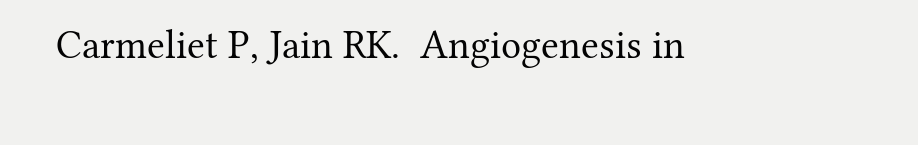Carmeliet P, Jain RK.  Angiogenesis in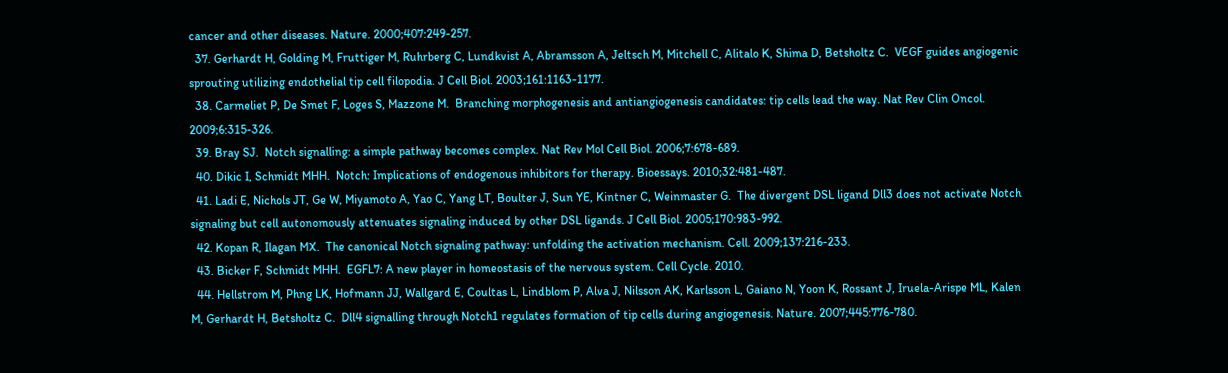cancer and other diseases. Nature. 2000;407:249-257.
  37. Gerhardt H, Golding M, Fruttiger M, Ruhrberg C, Lundkvist A, Abramsson A, Jeltsch M, Mitchell C, Alitalo K, Shima D, Betsholtz C.  VEGF guides angiogenic sprouting utilizing endothelial tip cell filopodia. J Cell Biol. 2003;161:1163-1177.
  38. Carmeliet P, De Smet F, Loges S, Mazzone M.  Branching morphogenesis and antiangiogenesis candidates: tip cells lead the way. Nat Rev Clin Oncol. 2009;6:315-326.
  39. Bray SJ.  Notch signalling: a simple pathway becomes complex. Nat Rev Mol Cell Biol. 2006;7:678-689.
  40. Dikic I, Schmidt MHH.  Notch: Implications of endogenous inhibitors for therapy. Bioessays. 2010;32:481-487.
  41. Ladi E, Nichols JT, Ge W, Miyamoto A, Yao C, Yang LT, Boulter J, Sun YE, Kintner C, Weinmaster G.  The divergent DSL ligand Dll3 does not activate Notch signaling but cell autonomously attenuates signaling induced by other DSL ligands. J Cell Biol. 2005;170:983-992.
  42. Kopan R, Ilagan MX.  The canonical Notch signaling pathway: unfolding the activation mechanism. Cell. 2009;137:216-233.
  43. Bicker F, Schmidt MHH.  EGFL7: A new player in homeostasis of the nervous system. Cell Cycle. 2010.
  44. Hellstrom M, Phng LK, Hofmann JJ, Wallgard E, Coultas L, Lindblom P, Alva J, Nilsson AK, Karlsson L, Gaiano N, Yoon K, Rossant J, Iruela-Arispe ML, Kalen M, Gerhardt H, Betsholtz C.  Dll4 signalling through Notch1 regulates formation of tip cells during angiogenesis. Nature. 2007;445:776-780.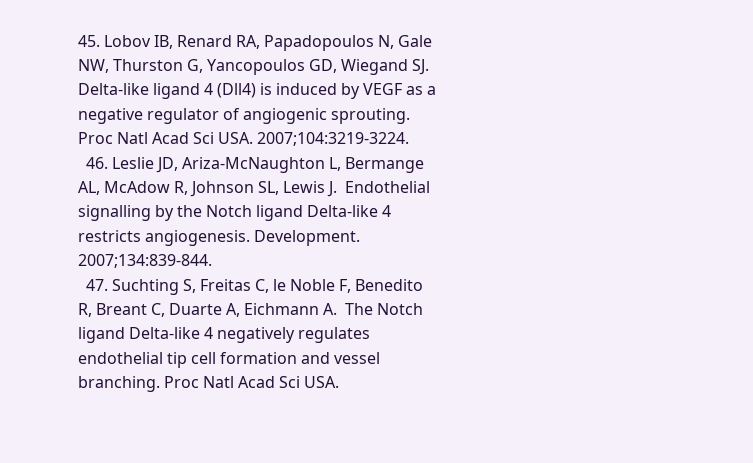45. Lobov IB, Renard RA, Papadopoulos N, Gale NW, Thurston G, Yancopoulos GD, Wiegand SJ.  Delta-like ligand 4 (Dll4) is induced by VEGF as a negative regulator of angiogenic sprouting. Proc Natl Acad Sci USA. 2007;104:3219-3224.
  46. Leslie JD, Ariza-McNaughton L, Bermange AL, McAdow R, Johnson SL, Lewis J.  Endothelial signalling by the Notch ligand Delta-like 4 restricts angiogenesis. Development. 2007;134:839-844.
  47. Suchting S, Freitas C, le Noble F, Benedito R, Breant C, Duarte A, Eichmann A.  The Notch ligand Delta-like 4 negatively regulates endothelial tip cell formation and vessel branching. Proc Natl Acad Sci USA.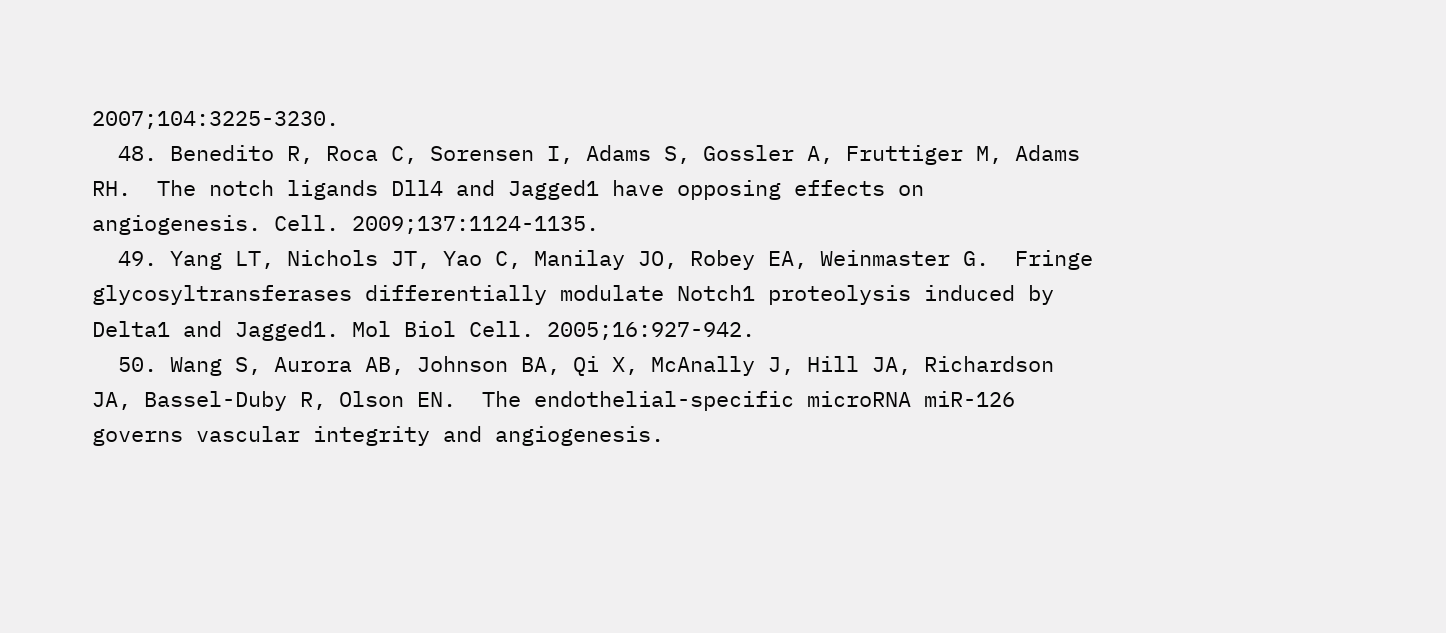2007;104:3225-3230.
  48. Benedito R, Roca C, Sorensen I, Adams S, Gossler A, Fruttiger M, Adams RH.  The notch ligands Dll4 and Jagged1 have opposing effects on angiogenesis. Cell. 2009;137:1124-1135.
  49. Yang LT, Nichols JT, Yao C, Manilay JO, Robey EA, Weinmaster G.  Fringe glycosyltransferases differentially modulate Notch1 proteolysis induced by Delta1 and Jagged1. Mol Biol Cell. 2005;16:927-942.
  50. Wang S, Aurora AB, Johnson BA, Qi X, McAnally J, Hill JA, Richardson JA, Bassel-Duby R, Olson EN.  The endothelial-specific microRNA miR-126 governs vascular integrity and angiogenesis.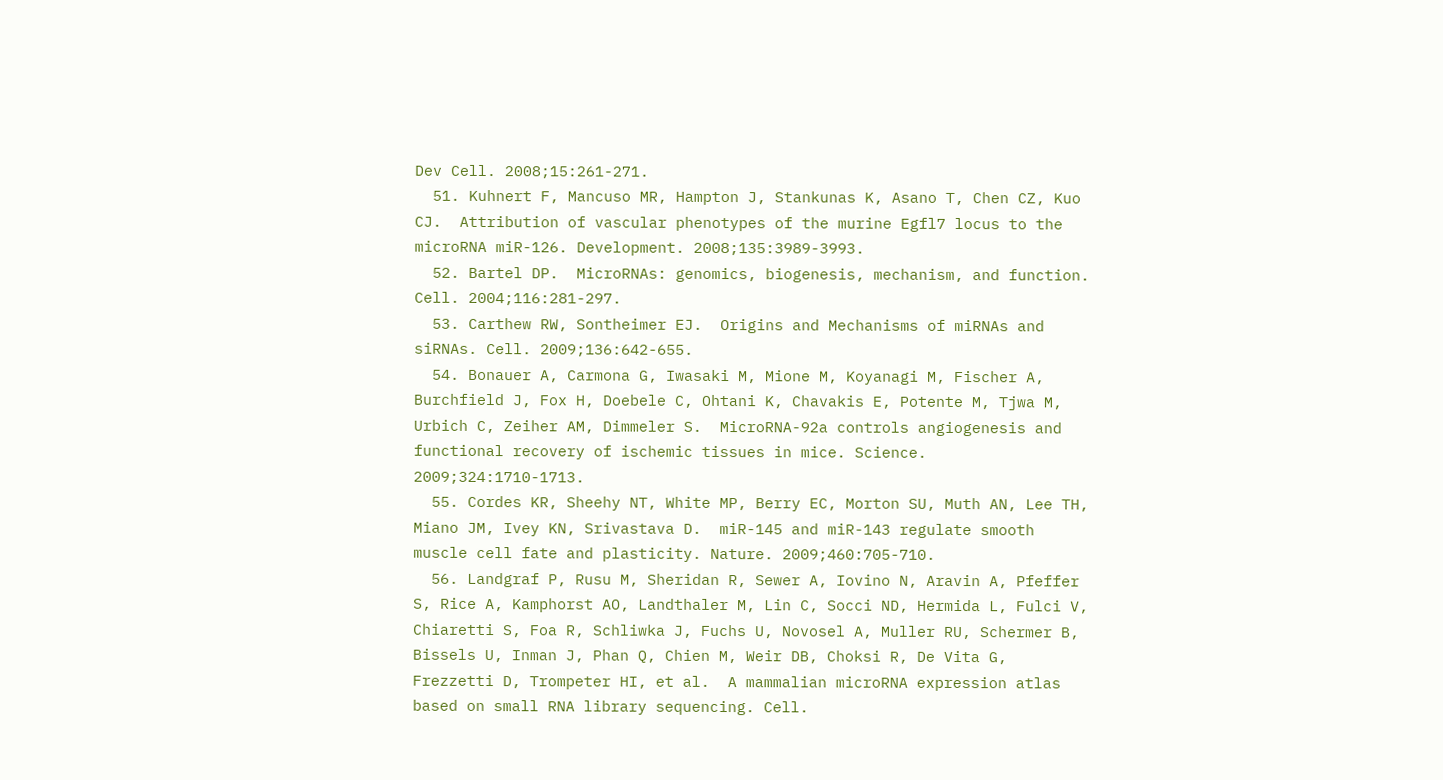Dev Cell. 2008;15:261-271.
  51. Kuhnert F, Mancuso MR, Hampton J, Stankunas K, Asano T, Chen CZ, Kuo CJ.  Attribution of vascular phenotypes of the murine Egfl7 locus to the microRNA miR-126. Development. 2008;135:3989-3993.
  52. Bartel DP.  MicroRNAs: genomics, biogenesis, mechanism, and function. Cell. 2004;116:281-297.
  53. Carthew RW, Sontheimer EJ.  Origins and Mechanisms of miRNAs and siRNAs. Cell. 2009;136:642-655.
  54. Bonauer A, Carmona G, Iwasaki M, Mione M, Koyanagi M, Fischer A, Burchfield J, Fox H, Doebele C, Ohtani K, Chavakis E, Potente M, Tjwa M, Urbich C, Zeiher AM, Dimmeler S.  MicroRNA-92a controls angiogenesis and functional recovery of ischemic tissues in mice. Science. 2009;324:1710-1713.
  55. Cordes KR, Sheehy NT, White MP, Berry EC, Morton SU, Muth AN, Lee TH, Miano JM, Ivey KN, Srivastava D.  miR-145 and miR-143 regulate smooth muscle cell fate and plasticity. Nature. 2009;460:705-710.
  56. Landgraf P, Rusu M, Sheridan R, Sewer A, Iovino N, Aravin A, Pfeffer S, Rice A, Kamphorst AO, Landthaler M, Lin C, Socci ND, Hermida L, Fulci V, Chiaretti S, Foa R, Schliwka J, Fuchs U, Novosel A, Muller RU, Schermer B, Bissels U, Inman J, Phan Q, Chien M, Weir DB, Choksi R, De Vita G, Frezzetti D, Trompeter HI, et al.  A mammalian microRNA expression atlas based on small RNA library sequencing. Cell.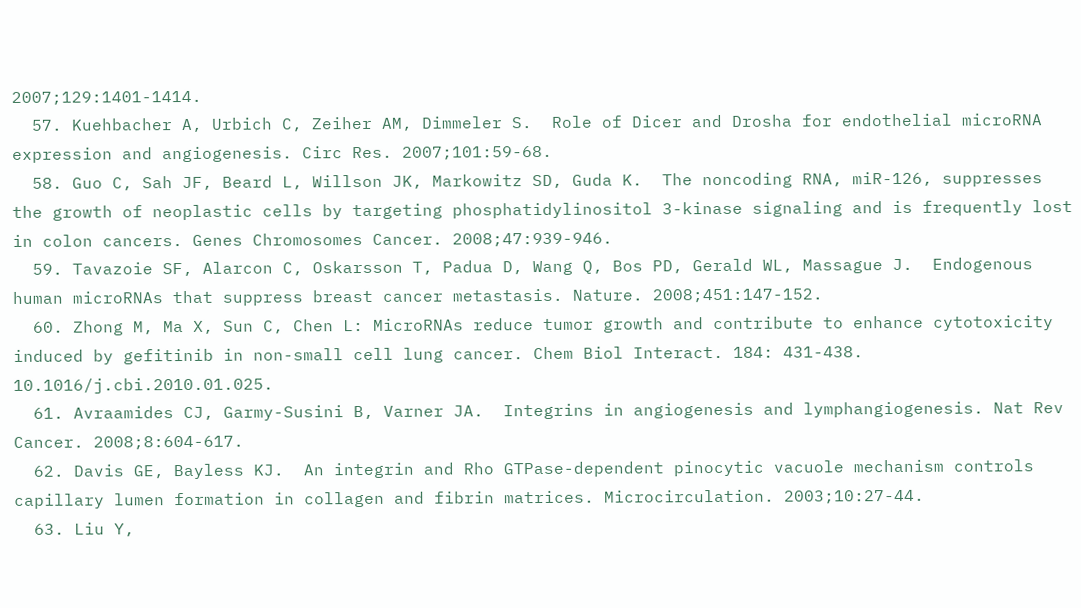2007;129:1401-1414.
  57. Kuehbacher A, Urbich C, Zeiher AM, Dimmeler S.  Role of Dicer and Drosha for endothelial microRNA expression and angiogenesis. Circ Res. 2007;101:59-68.
  58. Guo C, Sah JF, Beard L, Willson JK, Markowitz SD, Guda K.  The noncoding RNA, miR-126, suppresses the growth of neoplastic cells by targeting phosphatidylinositol 3-kinase signaling and is frequently lost in colon cancers. Genes Chromosomes Cancer. 2008;47:939-946.
  59. Tavazoie SF, Alarcon C, Oskarsson T, Padua D, Wang Q, Bos PD, Gerald WL, Massague J.  Endogenous human microRNAs that suppress breast cancer metastasis. Nature. 2008;451:147-152.
  60. Zhong M, Ma X, Sun C, Chen L: MicroRNAs reduce tumor growth and contribute to enhance cytotoxicity induced by gefitinib in non-small cell lung cancer. Chem Biol Interact. 184: 431-438. 10.1016/j.cbi.2010.01.025.
  61. Avraamides CJ, Garmy-Susini B, Varner JA.  Integrins in angiogenesis and lymphangiogenesis. Nat Rev Cancer. 2008;8:604-617.
  62. Davis GE, Bayless KJ.  An integrin and Rho GTPase-dependent pinocytic vacuole mechanism controls capillary lumen formation in collagen and fibrin matrices. Microcirculation. 2003;10:27-44.
  63. Liu Y,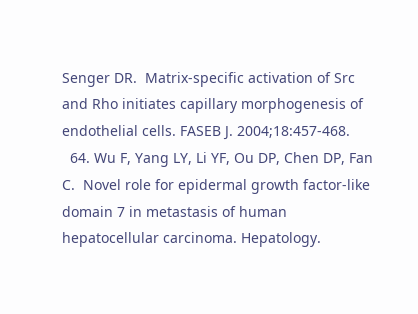Senger DR.  Matrix-specific activation of Src and Rho initiates capillary morphogenesis of endothelial cells. FASEB J. 2004;18:457-468.
  64. Wu F, Yang LY, Li YF, Ou DP, Chen DP, Fan C.  Novel role for epidermal growth factor-like domain 7 in metastasis of human hepatocellular carcinoma. Hepatology.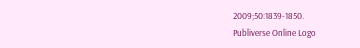2009;50:1839-1850.
Publiverse Online Logo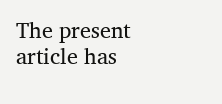The present article has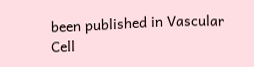been published in Vascular Cell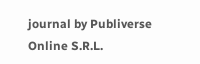journal by Publiverse Online S.R.L.